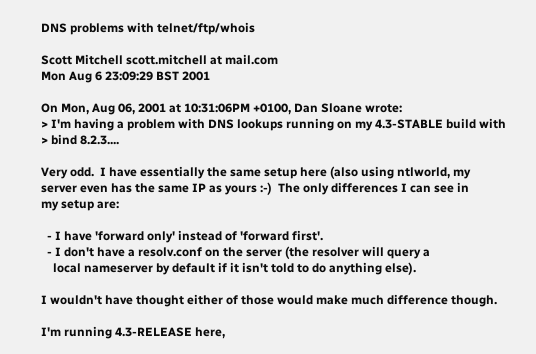DNS problems with telnet/ftp/whois

Scott Mitchell scott.mitchell at mail.com
Mon Aug 6 23:09:29 BST 2001

On Mon, Aug 06, 2001 at 10:31:06PM +0100, Dan Sloane wrote:
> I'm having a problem with DNS lookups running on my 4.3-STABLE build with
> bind 8.2.3....

Very odd.  I have essentially the same setup here (also using ntlworld, my
server even has the same IP as yours :-)  The only differences I can see in
my setup are:

  - I have 'forward only' instead of 'forward first'.
  - I don't have a resolv.conf on the server (the resolver will query a
    local nameserver by default if it isn't told to do anything else).

I wouldn't have thought either of those would make much difference though.

I'm running 4.3-RELEASE here,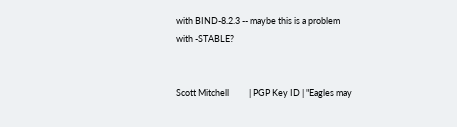with BIND-8.2.3 -- maybe this is a problem
with -STABLE?


Scott Mitchell          | PGP Key ID | "Eagles may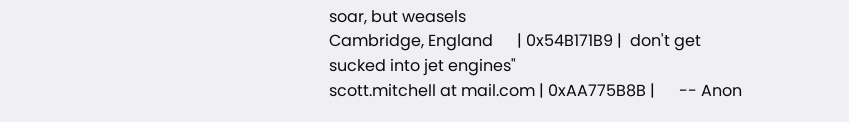soar, but weasels
Cambridge, England      | 0x54B171B9 |  don't get sucked into jet engines"
scott.mitchell at mail.com | 0xAA775B8B |      -- Anon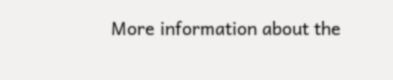More information about the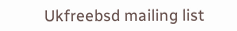Ukfreebsd mailing list